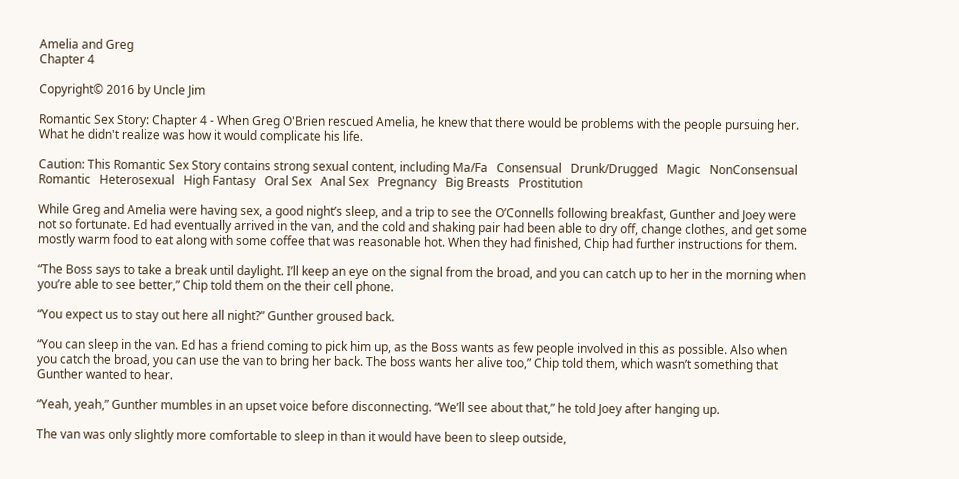Amelia and Greg
Chapter 4

Copyright© 2016 by Uncle Jim

Romantic Sex Story: Chapter 4 - When Greg O'Brien rescued Amelia, he knew that there would be problems with the people pursuing her. What he didn't realize was how it would complicate his life.

Caution: This Romantic Sex Story contains strong sexual content, including Ma/Fa   Consensual   Drunk/Drugged   Magic   NonConsensual   Romantic   Heterosexual   High Fantasy   Oral Sex   Anal Sex   Pregnancy   Big Breasts   Prostitution

While Greg and Amelia were having sex, a good night’s sleep, and a trip to see the O’Connells following breakfast, Gunther and Joey were not so fortunate. Ed had eventually arrived in the van, and the cold and shaking pair had been able to dry off, change clothes, and get some mostly warm food to eat along with some coffee that was reasonable hot. When they had finished, Chip had further instructions for them.

“The Boss says to take a break until daylight. I’ll keep an eye on the signal from the broad, and you can catch up to her in the morning when you’re able to see better,” Chip told them on the their cell phone.

“You expect us to stay out here all night?” Gunther groused back.

“You can sleep in the van. Ed has a friend coming to pick him up, as the Boss wants as few people involved in this as possible. Also when you catch the broad, you can use the van to bring her back. The boss wants her alive too,” Chip told them, which wasn’t something that Gunther wanted to hear.

“Yeah, yeah,” Gunther mumbles in an upset voice before disconnecting. “We’ll see about that,” he told Joey after hanging up.

The van was only slightly more comfortable to sleep in than it would have been to sleep outside,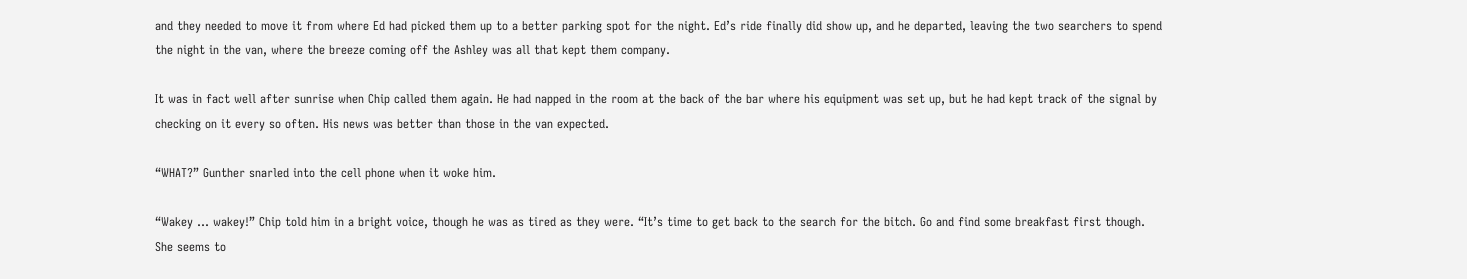and they needed to move it from where Ed had picked them up to a better parking spot for the night. Ed’s ride finally did show up, and he departed, leaving the two searchers to spend the night in the van, where the breeze coming off the Ashley was all that kept them company.

It was in fact well after sunrise when Chip called them again. He had napped in the room at the back of the bar where his equipment was set up, but he had kept track of the signal by checking on it every so often. His news was better than those in the van expected.

“WHAT?” Gunther snarled into the cell phone when it woke him.

“Wakey ... wakey!” Chip told him in a bright voice, though he was as tired as they were. “It’s time to get back to the search for the bitch. Go and find some breakfast first though. She seems to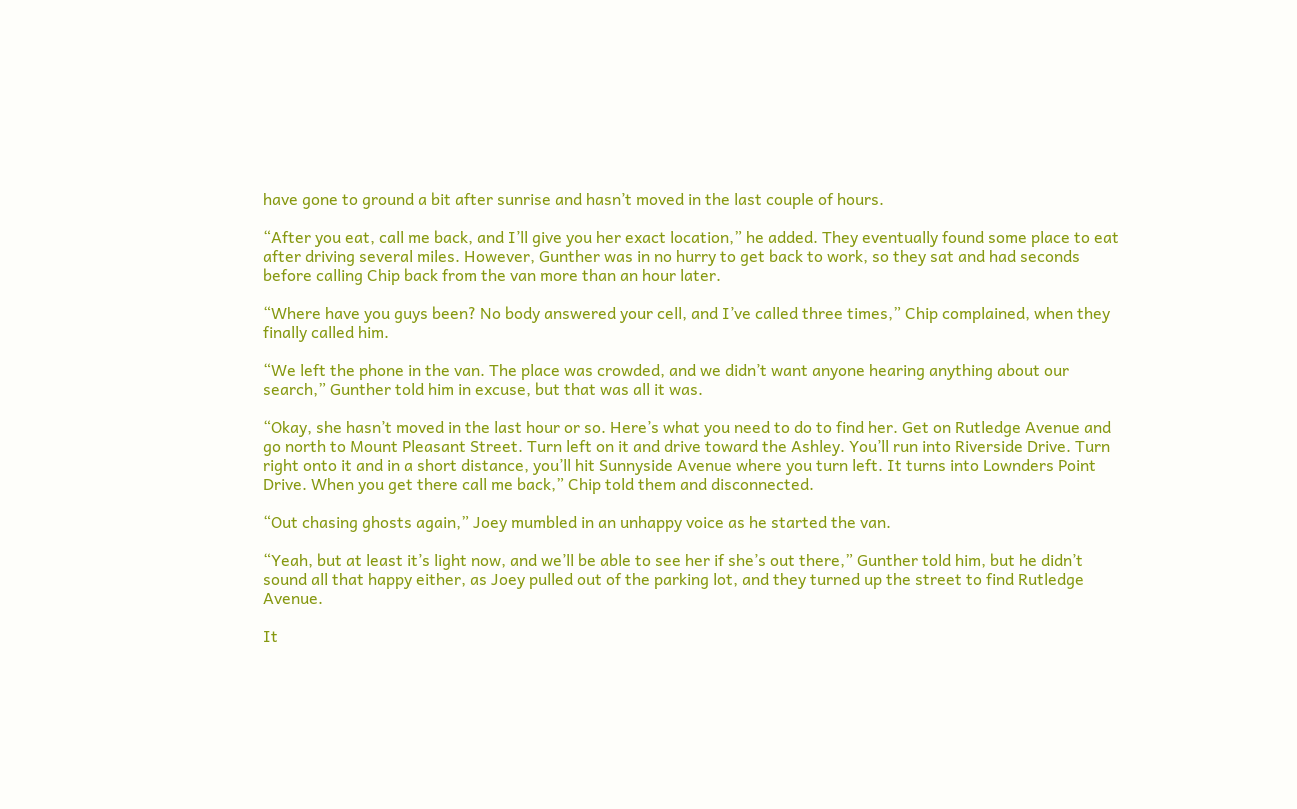have gone to ground a bit after sunrise and hasn’t moved in the last couple of hours.

“After you eat, call me back, and I’ll give you her exact location,” he added. They eventually found some place to eat after driving several miles. However, Gunther was in no hurry to get back to work, so they sat and had seconds before calling Chip back from the van more than an hour later.

“Where have you guys been? No body answered your cell, and I’ve called three times,” Chip complained, when they finally called him.

“We left the phone in the van. The place was crowded, and we didn’t want anyone hearing anything about our search,” Gunther told him in excuse, but that was all it was.

“Okay, she hasn’t moved in the last hour or so. Here’s what you need to do to find her. Get on Rutledge Avenue and go north to Mount Pleasant Street. Turn left on it and drive toward the Ashley. You’ll run into Riverside Drive. Turn right onto it and in a short distance, you’ll hit Sunnyside Avenue where you turn left. It turns into Lownders Point Drive. When you get there call me back,” Chip told them and disconnected.

“Out chasing ghosts again,” Joey mumbled in an unhappy voice as he started the van.

“Yeah, but at least it’s light now, and we’ll be able to see her if she’s out there,” Gunther told him, but he didn’t sound all that happy either, as Joey pulled out of the parking lot, and they turned up the street to find Rutledge Avenue.

It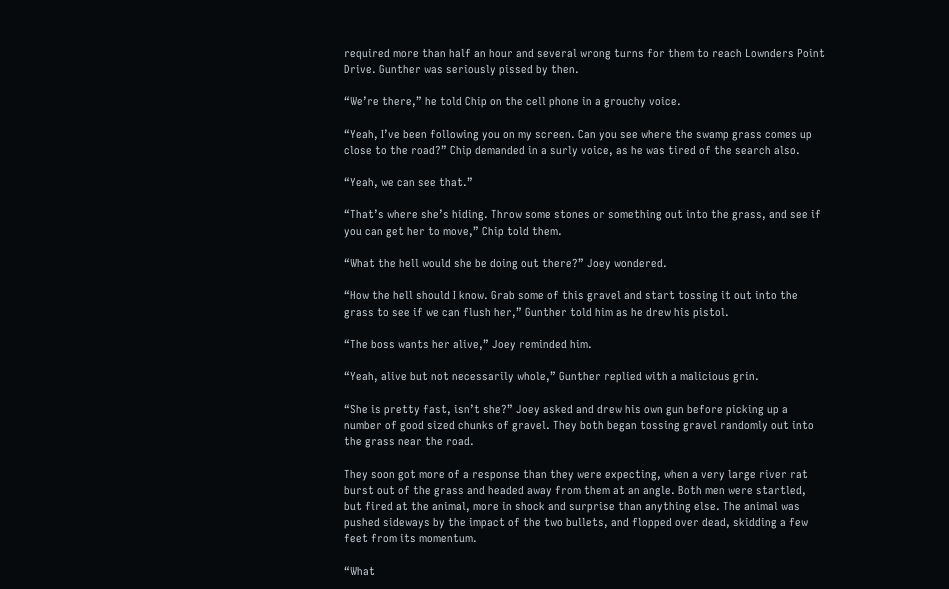required more than half an hour and several wrong turns for them to reach Lownders Point Drive. Gunther was seriously pissed by then.

“We’re there,” he told Chip on the cell phone in a grouchy voice.

“Yeah, I’ve been following you on my screen. Can you see where the swamp grass comes up close to the road?” Chip demanded in a surly voice, as he was tired of the search also.

“Yeah, we can see that.”

“That’s where she’s hiding. Throw some stones or something out into the grass, and see if you can get her to move,” Chip told them.

“What the hell would she be doing out there?” Joey wondered.

“How the hell should I know. Grab some of this gravel and start tossing it out into the grass to see if we can flush her,” Gunther told him as he drew his pistol.

“The boss wants her alive,” Joey reminded him.

“Yeah, alive but not necessarily whole,” Gunther replied with a malicious grin.

“She is pretty fast, isn’t she?” Joey asked and drew his own gun before picking up a number of good sized chunks of gravel. They both began tossing gravel randomly out into the grass near the road.

They soon got more of a response than they were expecting, when a very large river rat burst out of the grass and headed away from them at an angle. Both men were startled, but fired at the animal, more in shock and surprise than anything else. The animal was pushed sideways by the impact of the two bullets, and flopped over dead, skidding a few feet from its momentum.

“What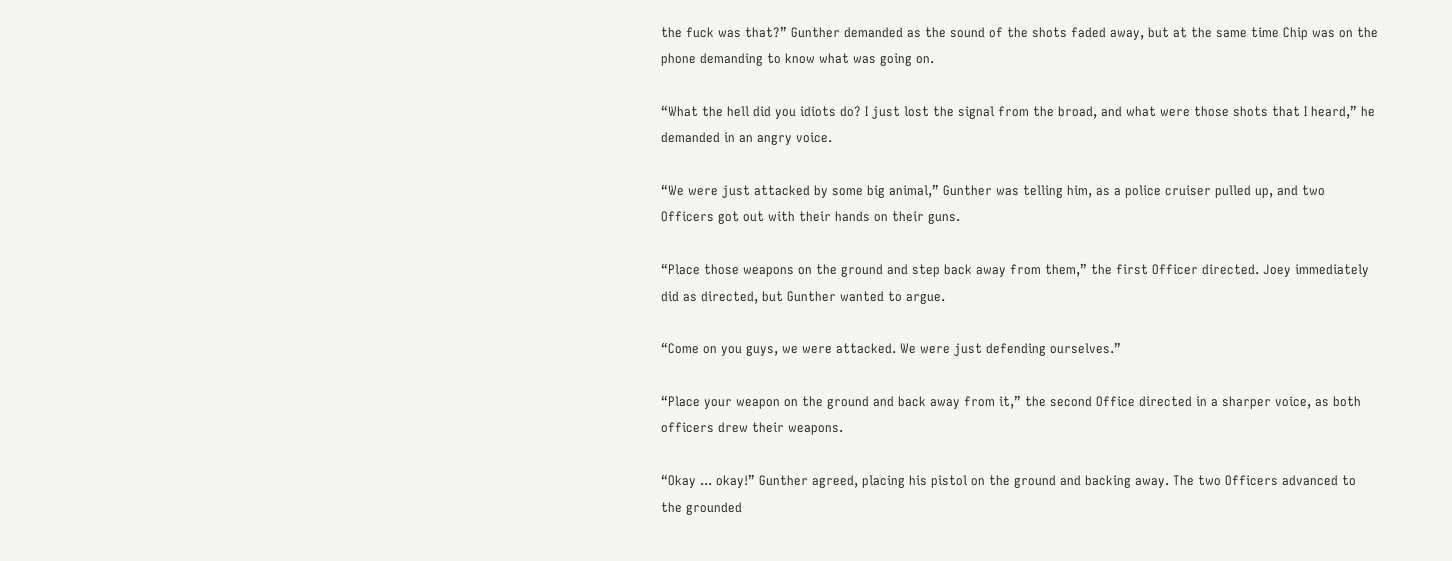the fuck was that?” Gunther demanded as the sound of the shots faded away, but at the same time Chip was on the phone demanding to know what was going on.

“What the hell did you idiots do? I just lost the signal from the broad, and what were those shots that I heard,” he demanded in an angry voice.

“We were just attacked by some big animal,” Gunther was telling him, as a police cruiser pulled up, and two Officers got out with their hands on their guns.

“Place those weapons on the ground and step back away from them,” the first Officer directed. Joey immediately did as directed, but Gunther wanted to argue.

“Come on you guys, we were attacked. We were just defending ourselves.”

“Place your weapon on the ground and back away from it,” the second Office directed in a sharper voice, as both officers drew their weapons.

“Okay ... okay!” Gunther agreed, placing his pistol on the ground and backing away. The two Officers advanced to the grounded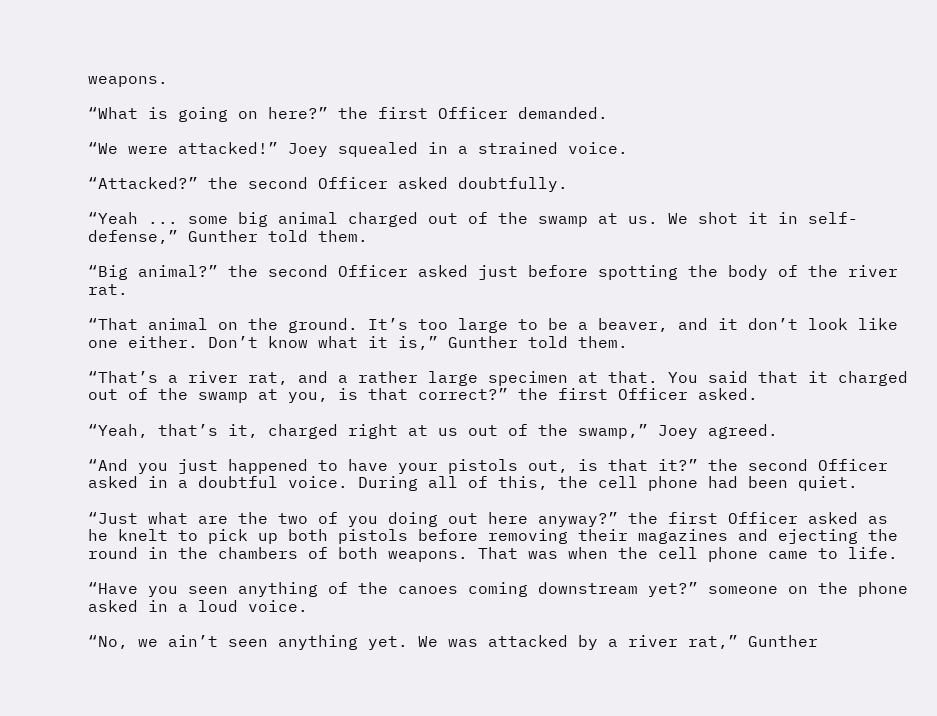weapons.

“What is going on here?” the first Officer demanded.

“We were attacked!” Joey squealed in a strained voice.

“Attacked?” the second Officer asked doubtfully.

“Yeah ... some big animal charged out of the swamp at us. We shot it in self-defense,” Gunther told them.

“Big animal?” the second Officer asked just before spotting the body of the river rat.

“That animal on the ground. It’s too large to be a beaver, and it don’t look like one either. Don’t know what it is,” Gunther told them.

“That’s a river rat, and a rather large specimen at that. You said that it charged out of the swamp at you, is that correct?” the first Officer asked.

“Yeah, that’s it, charged right at us out of the swamp,” Joey agreed.

“And you just happened to have your pistols out, is that it?” the second Officer asked in a doubtful voice. During all of this, the cell phone had been quiet.

“Just what are the two of you doing out here anyway?” the first Officer asked as he knelt to pick up both pistols before removing their magazines and ejecting the round in the chambers of both weapons. That was when the cell phone came to life.

“Have you seen anything of the canoes coming downstream yet?” someone on the phone asked in a loud voice.

“No, we ain’t seen anything yet. We was attacked by a river rat,” Gunther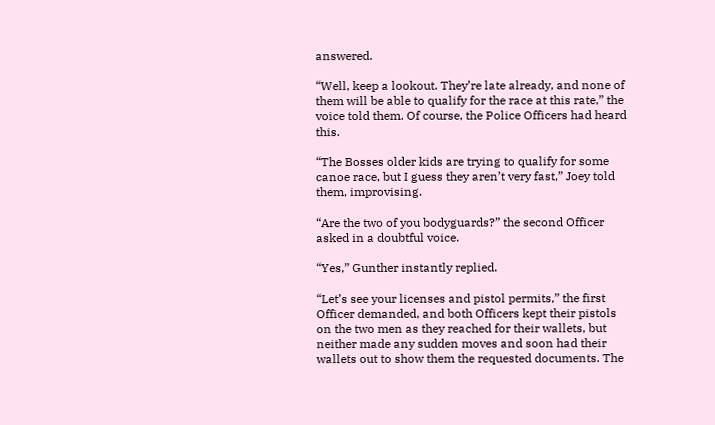answered.

“Well, keep a lookout. They’re late already, and none of them will be able to qualify for the race at this rate,” the voice told them. Of course, the Police Officers had heard this.

“The Bosses older kids are trying to qualify for some canoe race, but I guess they aren’t very fast,” Joey told them, improvising.

“Are the two of you bodyguards?” the second Officer asked in a doubtful voice.

“Yes,” Gunther instantly replied.

“Let’s see your licenses and pistol permits,” the first Officer demanded, and both Officers kept their pistols on the two men as they reached for their wallets, but neither made any sudden moves and soon had their wallets out to show them the requested documents. The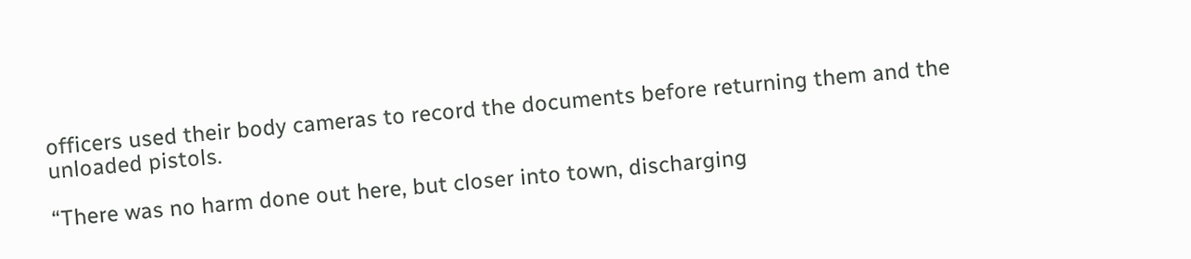officers used their body cameras to record the documents before returning them and the unloaded pistols.

“There was no harm done out here, but closer into town, discharging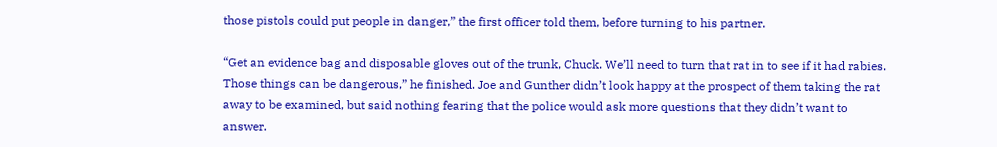those pistols could put people in danger,” the first officer told them, before turning to his partner.

“Get an evidence bag and disposable gloves out of the trunk, Chuck. We’ll need to turn that rat in to see if it had rabies. Those things can be dangerous,” he finished. Joe and Gunther didn’t look happy at the prospect of them taking the rat away to be examined, but said nothing fearing that the police would ask more questions that they didn’t want to answer.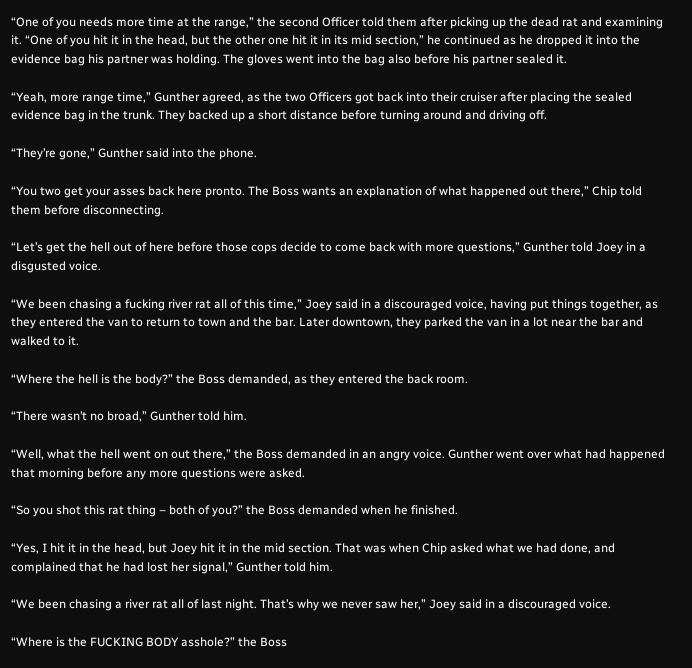“One of you needs more time at the range,” the second Officer told them after picking up the dead rat and examining it. “One of you hit it in the head, but the other one hit it in its mid section,” he continued as he dropped it into the evidence bag his partner was holding. The gloves went into the bag also before his partner sealed it.

“Yeah, more range time,” Gunther agreed, as the two Officers got back into their cruiser after placing the sealed evidence bag in the trunk. They backed up a short distance before turning around and driving off.

“They’re gone,” Gunther said into the phone.

“You two get your asses back here pronto. The Boss wants an explanation of what happened out there,” Chip told them before disconnecting.

“Let’s get the hell out of here before those cops decide to come back with more questions,” Gunther told Joey in a disgusted voice.

“We been chasing a fucking river rat all of this time,” Joey said in a discouraged voice, having put things together, as they entered the van to return to town and the bar. Later downtown, they parked the van in a lot near the bar and walked to it.

“Where the hell is the body?” the Boss demanded, as they entered the back room.

“There wasn’t no broad,” Gunther told him.

“Well, what the hell went on out there,” the Boss demanded in an angry voice. Gunther went over what had happened that morning before any more questions were asked.

“So you shot this rat thing – both of you?” the Boss demanded when he finished.

“Yes, I hit it in the head, but Joey hit it in the mid section. That was when Chip asked what we had done, and complained that he had lost her signal,” Gunther told him.

“We been chasing a river rat all of last night. That’s why we never saw her,” Joey said in a discouraged voice.

“Where is the FUCKING BODY asshole?” the Boss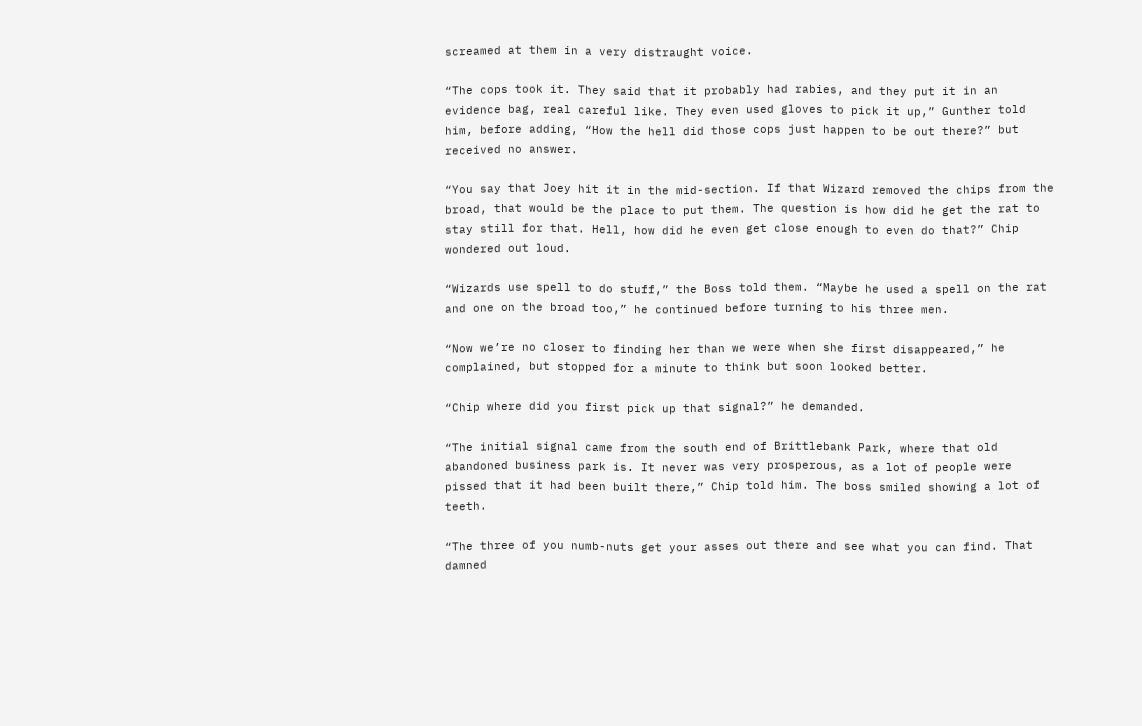screamed at them in a very distraught voice.

“The cops took it. They said that it probably had rabies, and they put it in an evidence bag, real careful like. They even used gloves to pick it up,” Gunther told him, before adding, “How the hell did those cops just happen to be out there?” but received no answer.

“You say that Joey hit it in the mid-section. If that Wizard removed the chips from the broad, that would be the place to put them. The question is how did he get the rat to stay still for that. Hell, how did he even get close enough to even do that?” Chip wondered out loud.

“Wizards use spell to do stuff,” the Boss told them. “Maybe he used a spell on the rat and one on the broad too,” he continued before turning to his three men.

“Now we’re no closer to finding her than we were when she first disappeared,” he complained, but stopped for a minute to think but soon looked better.

“Chip where did you first pick up that signal?” he demanded.

“The initial signal came from the south end of Brittlebank Park, where that old abandoned business park is. It never was very prosperous, as a lot of people were pissed that it had been built there,” Chip told him. The boss smiled showing a lot of teeth.

“The three of you numb-nuts get your asses out there and see what you can find. That damned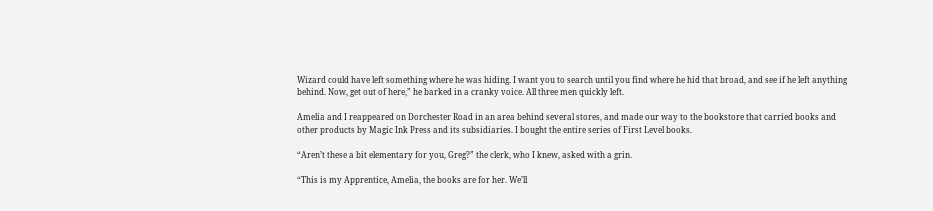Wizard could have left something where he was hiding. I want you to search until you find where he hid that broad, and see if he left anything behind. Now, get out of here,” he barked in a cranky voice. All three men quickly left.

Amelia and I reappeared on Dorchester Road in an area behind several stores, and made our way to the bookstore that carried books and other products by Magic Ink Press and its subsidiaries. I bought the entire series of First Level books.

“Aren’t these a bit elementary for you, Greg?” the clerk, who I knew, asked with a grin.

“This is my Apprentice, Amelia, the books are for her. We’ll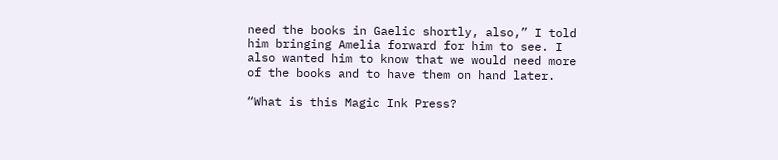need the books in Gaelic shortly, also,” I told him bringing Amelia forward for him to see. I also wanted him to know that we would need more of the books and to have them on hand later.

“What is this Magic Ink Press?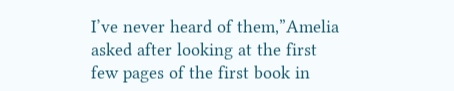I’ve never heard of them,”Amelia asked after looking at the first few pages of the first book in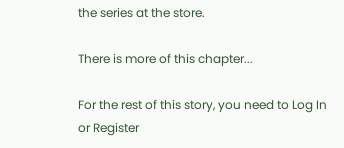the series at the store.

There is more of this chapter...

For the rest of this story, you need to Log In or Register